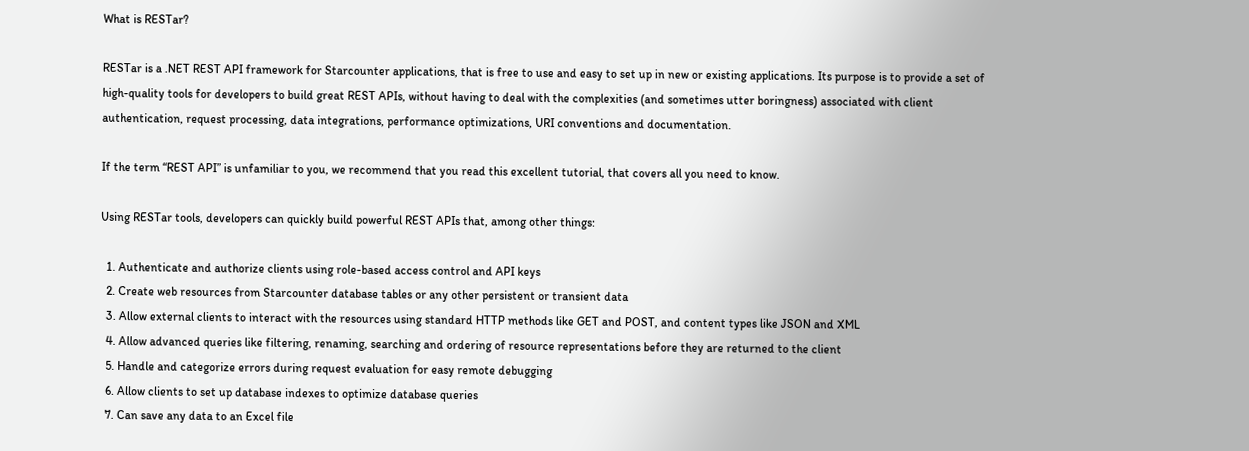What is RESTar?

RESTar is a .NET REST API framework for Starcounter applications, that is free to use and easy to set up in new or existing applications. Its purpose is to provide a set of high-quality tools for developers to build great REST APIs, without having to deal with the complexities (and sometimes utter boringness) associated with client authentication, request processing, data integrations, performance optimizations, URI conventions and documentation.

If the term “REST API” is unfamiliar to you, we recommend that you read this excellent tutorial, that covers all you need to know.

Using RESTar tools, developers can quickly build powerful REST APIs that, among other things:

  1. Authenticate and authorize clients using role-based access control and API keys
  2. Create web resources from Starcounter database tables or any other persistent or transient data
  3. Allow external clients to interact with the resources using standard HTTP methods like GET and POST, and content types like JSON and XML
  4. Allow advanced queries like filtering, renaming, searching and ordering of resource representations before they are returned to the client
  5. Handle and categorize errors during request evaluation for easy remote debugging
  6. Allow clients to set up database indexes to optimize database queries
  7. Can save any data to an Excel file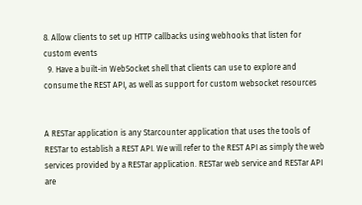8. Allow clients to set up HTTP callbacks using webhooks that listen for custom events
  9. Have a built-in WebSocket shell that clients can use to explore and consume the REST API, as well as support for custom websocket resources


A RESTar application is any Starcounter application that uses the tools of RESTar to establish a REST API. We will refer to the REST API as simply the web services provided by a RESTar application. RESTar web service and RESTar API are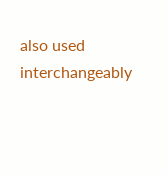also used interchangeably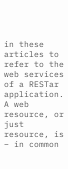in these articles to refer to the web services of a RESTar application. A web resource, or just resource, is – in common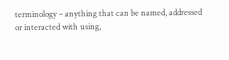terminology – anything that can be named, addressed or interacted with using,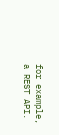for example, a REST API.